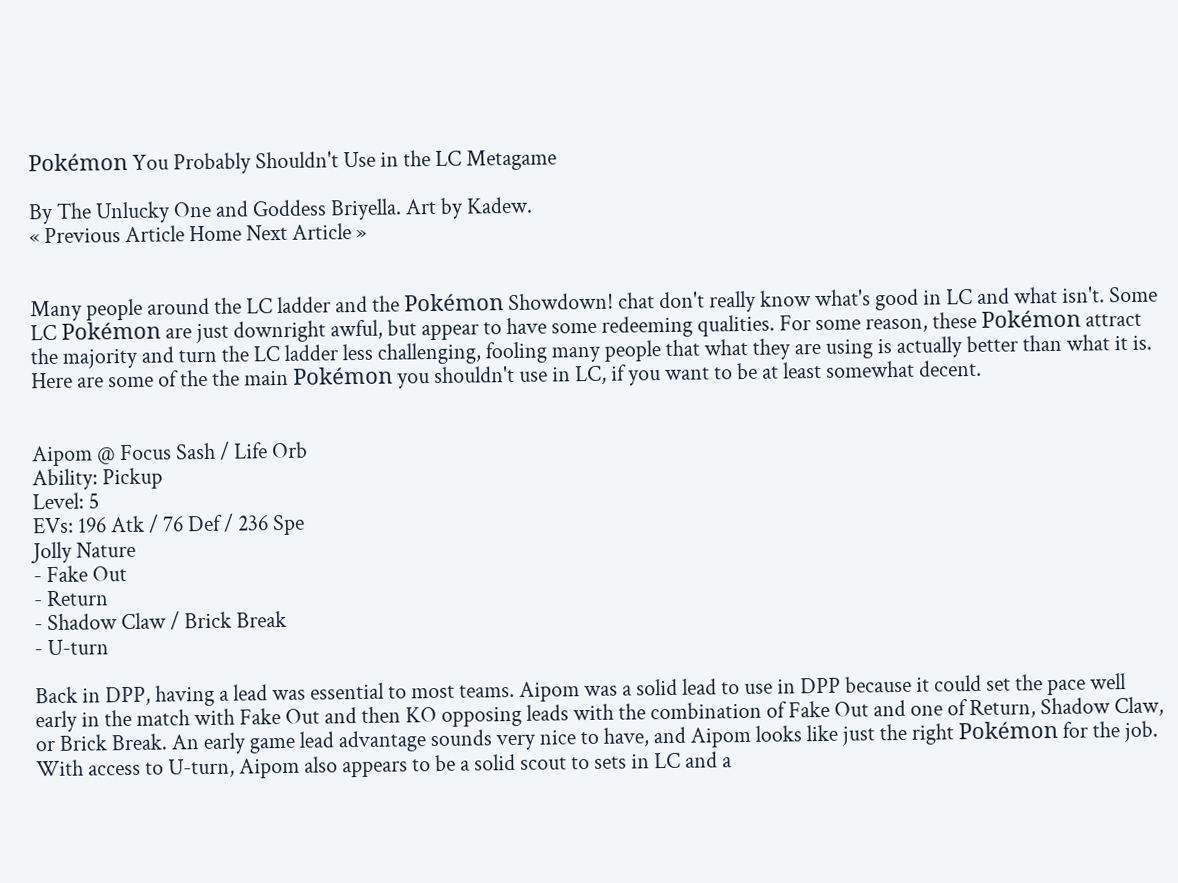Pokémon You Probably Shouldn't Use in the LC Metagame

By The Unlucky One and Goddess Briyella. Art by Kadew.
« Previous Article Home Next Article »


Many people around the LC ladder and the Pokémon Showdown! chat don't really know what's good in LC and what isn't. Some LC Pokémon are just downright awful, but appear to have some redeeming qualities. For some reason, these Pokémon attract the majority and turn the LC ladder less challenging, fooling many people that what they are using is actually better than what it is. Here are some of the the main Pokémon you shouldn't use in LC, if you want to be at least somewhat decent.


Aipom @ Focus Sash / Life Orb
Ability: Pickup
Level: 5
EVs: 196 Atk / 76 Def / 236 Spe
Jolly Nature
- Fake Out
- Return
- Shadow Claw / Brick Break
- U-turn

Back in DPP, having a lead was essential to most teams. Aipom was a solid lead to use in DPP because it could set the pace well early in the match with Fake Out and then KO opposing leads with the combination of Fake Out and one of Return, Shadow Claw, or Brick Break. An early game lead advantage sounds very nice to have, and Aipom looks like just the right Pokémon for the job. With access to U-turn, Aipom also appears to be a solid scout to sets in LC and a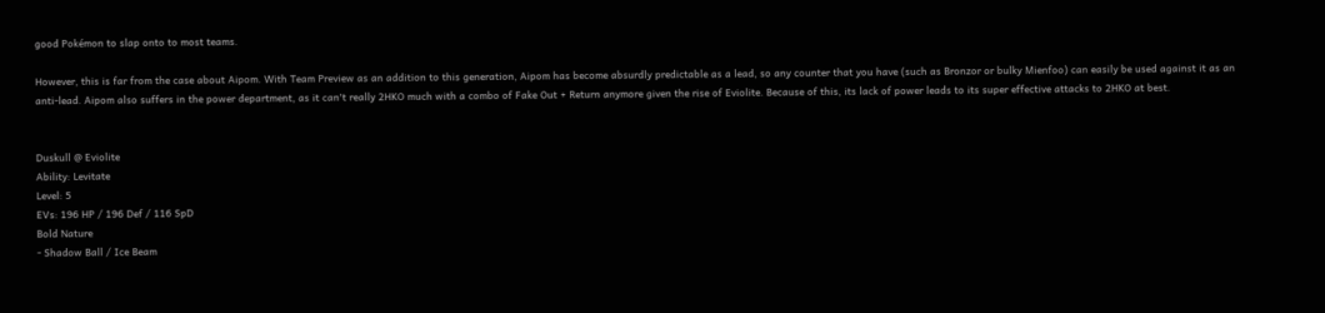good Pokémon to slap onto to most teams.

However, this is far from the case about Aipom. With Team Preview as an addition to this generation, Aipom has become absurdly predictable as a lead, so any counter that you have (such as Bronzor or bulky Mienfoo) can easily be used against it as an anti-lead. Aipom also suffers in the power department, as it can't really 2HKO much with a combo of Fake Out + Return anymore given the rise of Eviolite. Because of this, its lack of power leads to its super effective attacks to 2HKO at best.


Duskull @ Eviolite
Ability: Levitate
Level: 5
EVs: 196 HP / 196 Def / 116 SpD
Bold Nature
- Shadow Ball / Ice Beam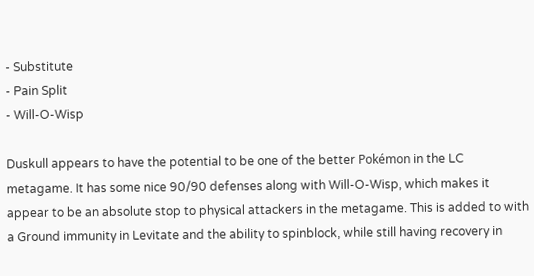- Substitute
- Pain Split
- Will-O-Wisp

Duskull appears to have the potential to be one of the better Pokémon in the LC metagame. It has some nice 90/90 defenses along with Will-O-Wisp, which makes it appear to be an absolute stop to physical attackers in the metagame. This is added to with a Ground immunity in Levitate and the ability to spinblock, while still having recovery in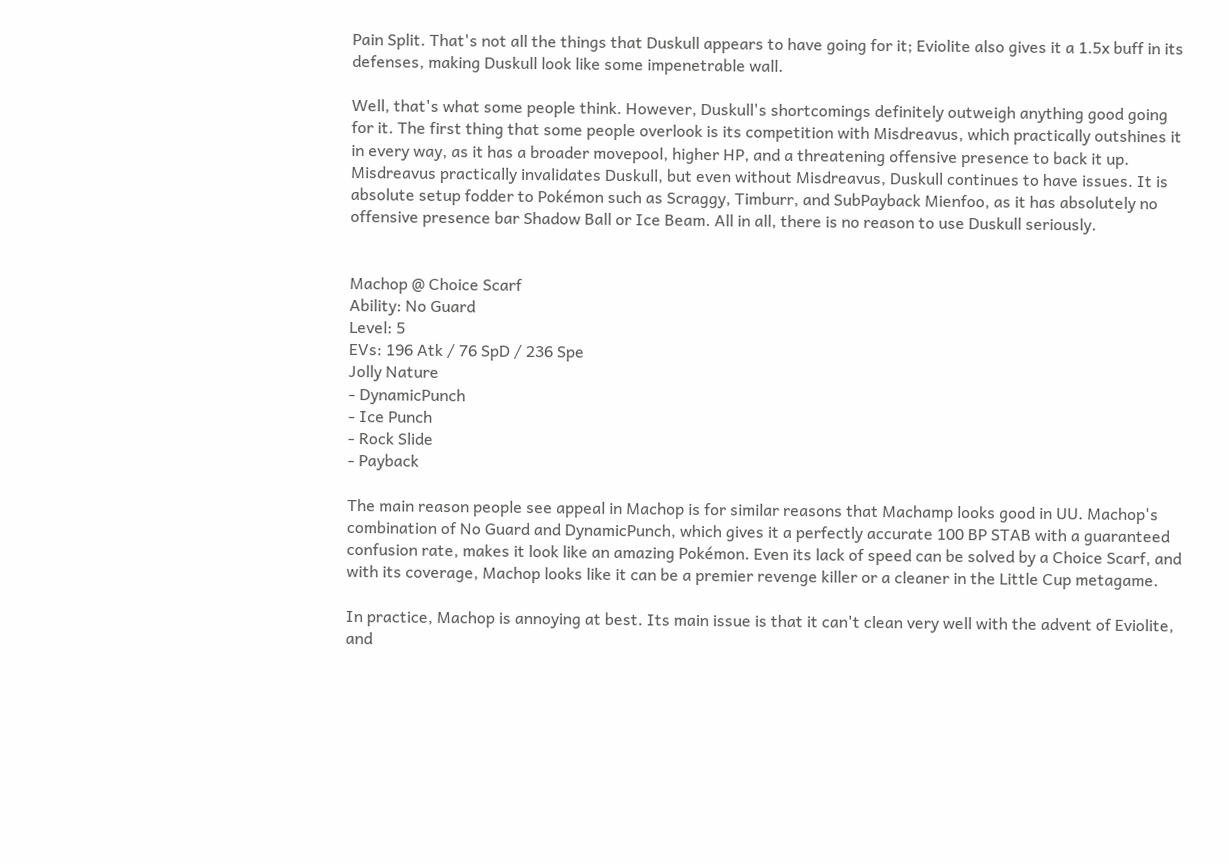Pain Split. That's not all the things that Duskull appears to have going for it; Eviolite also gives it a 1.5x buff in its defenses, making Duskull look like some impenetrable wall.

Well, that's what some people think. However, Duskull's shortcomings definitely outweigh anything good going for it. The first thing that some people overlook is its competition with Misdreavus, which practically outshines it in every way, as it has a broader movepool, higher HP, and a threatening offensive presence to back it up. Misdreavus practically invalidates Duskull, but even without Misdreavus, Duskull continues to have issues. It is absolute setup fodder to Pokémon such as Scraggy, Timburr, and SubPayback Mienfoo, as it has absolutely no offensive presence bar Shadow Ball or Ice Beam. All in all, there is no reason to use Duskull seriously.


Machop @ Choice Scarf
Ability: No Guard
Level: 5
EVs: 196 Atk / 76 SpD / 236 Spe
Jolly Nature
- DynamicPunch
- Ice Punch
- Rock Slide
- Payback

The main reason people see appeal in Machop is for similar reasons that Machamp looks good in UU. Machop's combination of No Guard and DynamicPunch, which gives it a perfectly accurate 100 BP STAB with a guaranteed confusion rate, makes it look like an amazing Pokémon. Even its lack of speed can be solved by a Choice Scarf, and with its coverage, Machop looks like it can be a premier revenge killer or a cleaner in the Little Cup metagame.

In practice, Machop is annoying at best. Its main issue is that it can't clean very well with the advent of Eviolite, and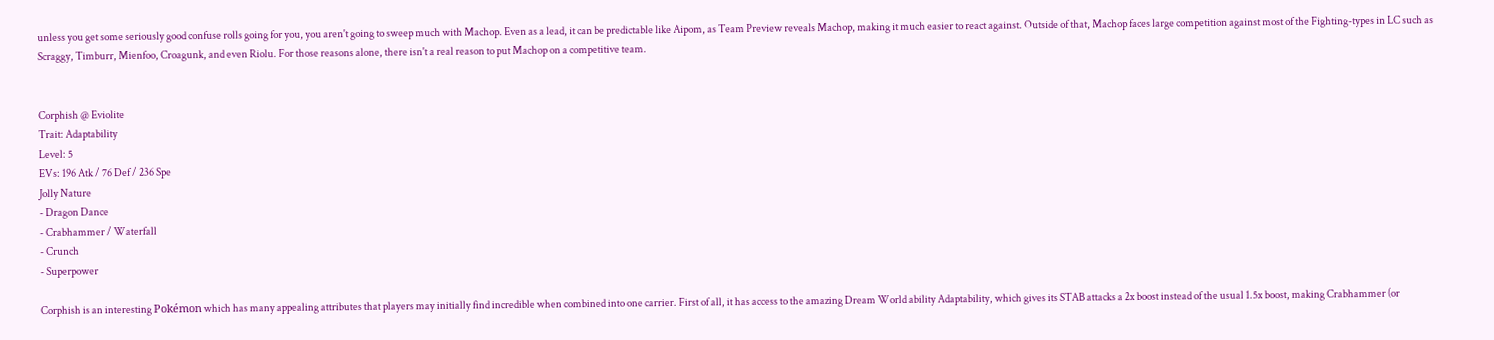unless you get some seriously good confuse rolls going for you, you aren't going to sweep much with Machop. Even as a lead, it can be predictable like Aipom, as Team Preview reveals Machop, making it much easier to react against. Outside of that, Machop faces large competition against most of the Fighting-types in LC such as Scraggy, Timburr, Mienfoo, Croagunk, and even Riolu. For those reasons alone, there isn't a real reason to put Machop on a competitive team.


Corphish @ Eviolite
Trait: Adaptability
Level: 5
EVs: 196 Atk / 76 Def / 236 Spe
Jolly Nature
- Dragon Dance
- Crabhammer / Waterfall
- Crunch
- Superpower

Corphish is an interesting Pokémon which has many appealing attributes that players may initially find incredible when combined into one carrier. First of all, it has access to the amazing Dream World ability Adaptability, which gives its STAB attacks a 2x boost instead of the usual 1.5x boost, making Crabhammer (or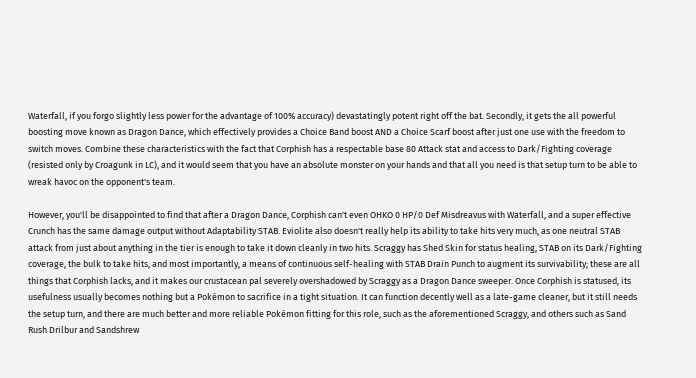Waterfall, if you forgo slightly less power for the advantage of 100% accuracy) devastatingly potent right off the bat. Secondly, it gets the all powerful boosting move known as Dragon Dance, which effectively provides a Choice Band boost AND a Choice Scarf boost after just one use with the freedom to switch moves. Combine these characteristics with the fact that Corphish has a respectable base 80 Attack stat and access to Dark/Fighting coverage (resisted only by Croagunk in LC), and it would seem that you have an absolute monster on your hands and that all you need is that setup turn to be able to wreak havoc on the opponent's team.

However, you'll be disappointed to find that after a Dragon Dance, Corphish can't even OHKO 0 HP/0 Def Misdreavus with Waterfall, and a super effective Crunch has the same damage output without Adaptability STAB. Eviolite also doesn't really help its ability to take hits very much, as one neutral STAB attack from just about anything in the tier is enough to take it down cleanly in two hits. Scraggy has Shed Skin for status healing, STAB on its Dark/Fighting coverage, the bulk to take hits, and most importantly, a means of continuous self-healing with STAB Drain Punch to augment its survivability; these are all things that Corphish lacks, and it makes our crustacean pal severely overshadowed by Scraggy as a Dragon Dance sweeper. Once Corphish is statused, its usefulness usually becomes nothing but a Pokémon to sacrifice in a tight situation. It can function decently well as a late-game cleaner, but it still needs the setup turn, and there are much better and more reliable Pokémon fitting for this role, such as the aforementioned Scraggy, and others such as Sand Rush Drilbur and Sandshrew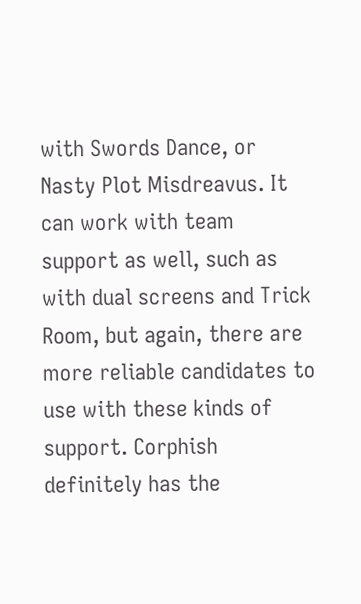with Swords Dance, or Nasty Plot Misdreavus. It can work with team support as well, such as with dual screens and Trick Room, but again, there are more reliable candidates to use with these kinds of support. Corphish definitely has the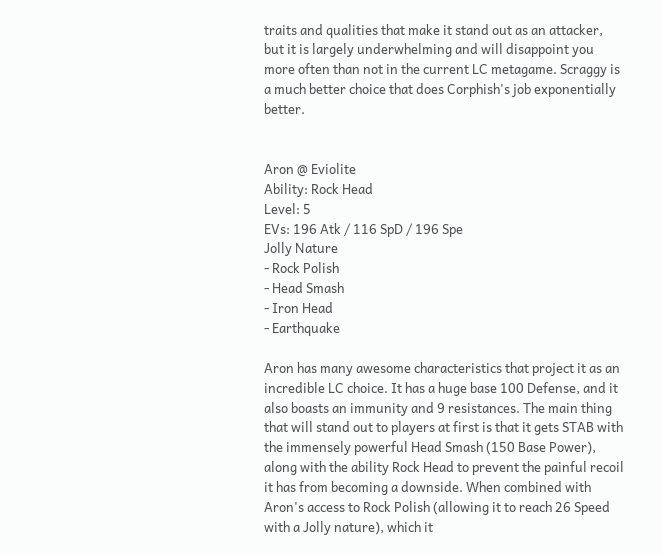traits and qualities that make it stand out as an attacker, but it is largely underwhelming and will disappoint you more often than not in the current LC metagame. Scraggy is a much better choice that does Corphish's job exponentially better.


Aron @ Eviolite
Ability: Rock Head
Level: 5
EVs: 196 Atk / 116 SpD / 196 Spe
Jolly Nature
- Rock Polish
- Head Smash
- Iron Head
- Earthquake

Aron has many awesome characteristics that project it as an incredible LC choice. It has a huge base 100 Defense, and it also boasts an immunity and 9 resistances. The main thing that will stand out to players at first is that it gets STAB with the immensely powerful Head Smash (150 Base Power), along with the ability Rock Head to prevent the painful recoil it has from becoming a downside. When combined with Aron's access to Rock Polish (allowing it to reach 26 Speed with a Jolly nature), which it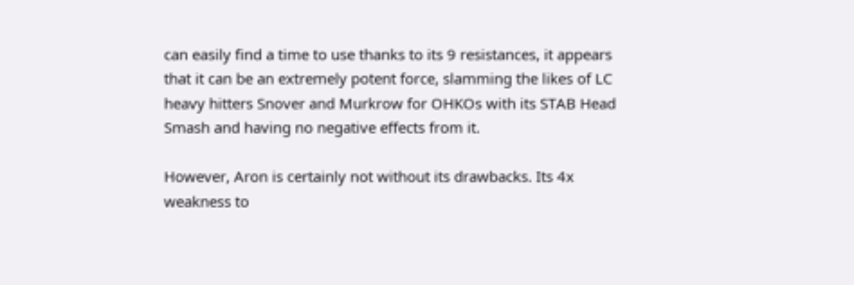can easily find a time to use thanks to its 9 resistances, it appears that it can be an extremely potent force, slamming the likes of LC heavy hitters Snover and Murkrow for OHKOs with its STAB Head Smash and having no negative effects from it.

However, Aron is certainly not without its drawbacks. Its 4x weakness to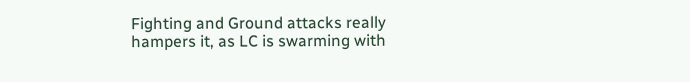Fighting and Ground attacks really hampers it, as LC is swarming with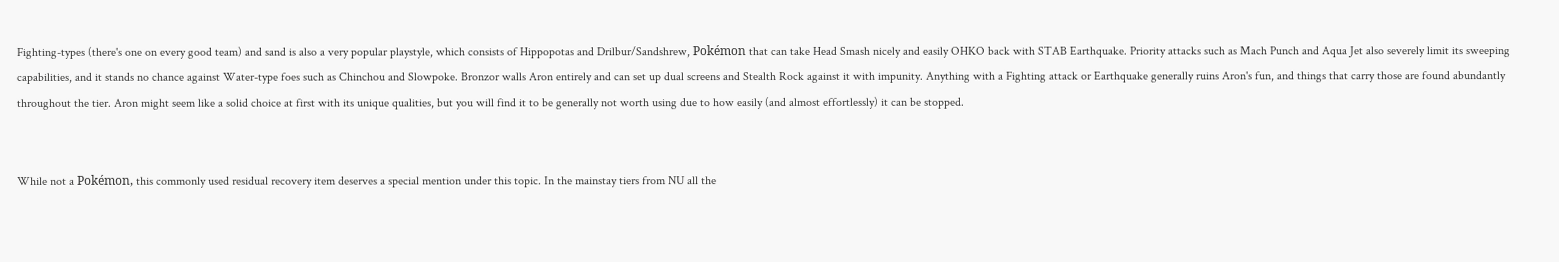Fighting-types (there's one on every good team) and sand is also a very popular playstyle, which consists of Hippopotas and Drilbur/Sandshrew, Pokémon that can take Head Smash nicely and easily OHKO back with STAB Earthquake. Priority attacks such as Mach Punch and Aqua Jet also severely limit its sweeping capabilities, and it stands no chance against Water-type foes such as Chinchou and Slowpoke. Bronzor walls Aron entirely and can set up dual screens and Stealth Rock against it with impunity. Anything with a Fighting attack or Earthquake generally ruins Aron's fun, and things that carry those are found abundantly throughout the tier. Aron might seem like a solid choice at first with its unique qualities, but you will find it to be generally not worth using due to how easily (and almost effortlessly) it can be stopped.


While not a Pokémon, this commonly used residual recovery item deserves a special mention under this topic. In the mainstay tiers from NU all the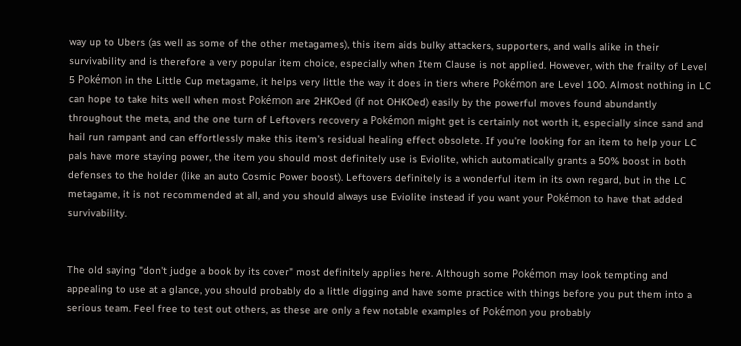way up to Ubers (as well as some of the other metagames), this item aids bulky attackers, supporters, and walls alike in their survivability and is therefore a very popular item choice, especially when Item Clause is not applied. However, with the frailty of Level 5 Pokémon in the Little Cup metagame, it helps very little the way it does in tiers where Pokémon are Level 100. Almost nothing in LC can hope to take hits well when most Pokémon are 2HKOed (if not OHKOed) easily by the powerful moves found abundantly throughout the meta, and the one turn of Leftovers recovery a Pokémon might get is certainly not worth it, especially since sand and hail run rampant and can effortlessly make this item's residual healing effect obsolete. If you're looking for an item to help your LC pals have more staying power, the item you should most definitely use is Eviolite, which automatically grants a 50% boost in both defenses to the holder (like an auto Cosmic Power boost). Leftovers definitely is a wonderful item in its own regard, but in the LC metagame, it is not recommended at all, and you should always use Eviolite instead if you want your Pokémon to have that added survivability.


The old saying "don't judge a book by its cover" most definitely applies here. Although some Pokémon may look tempting and appealing to use at a glance, you should probably do a little digging and have some practice with things before you put them into a serious team. Feel free to test out others, as these are only a few notable examples of Pokémon you probably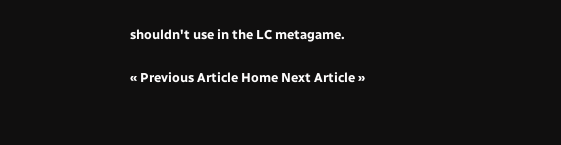shouldn't use in the LC metagame.

« Previous Article Home Next Article »